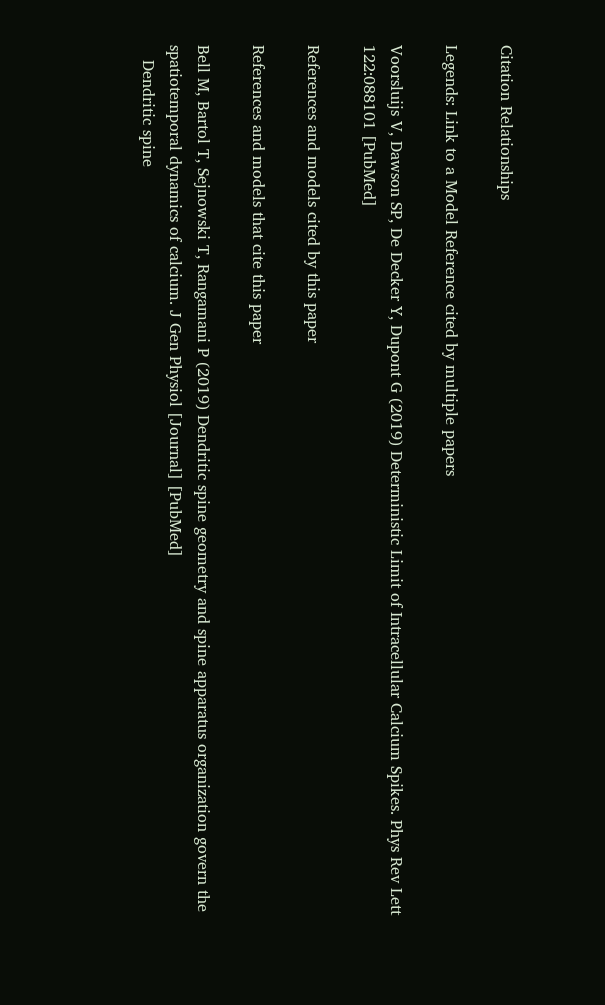Citation Relationships

Legends: Link to a Model Reference cited by multiple papers

Voorsluijs V, Dawson SP, De Decker Y, Dupont G (2019) Deterministic Limit of Intracellular Calcium Spikes. Phys Rev Lett 122:088101 [PubMed]

References and models cited by this paper

References and models that cite this paper

Bell M, Bartol T, Sejnowski T, Rangamani P (2019) Dendritic spine geometry and spine apparatus organization govern the spatiotemporal dynamics of calcium. J Gen Physiol [Journal] [PubMed]
   Dendritic spine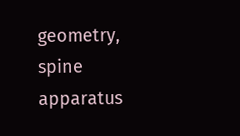geometry, spine apparatus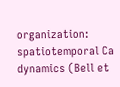organization: spatiotemporal Ca dynamics (Bell et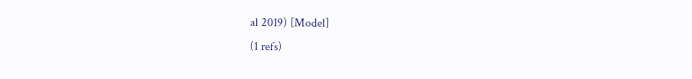al 2019) [Model]
(1 refs)